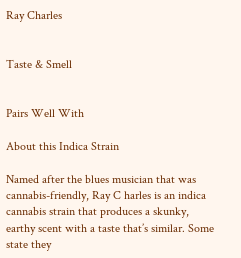Ray Charles


Taste & Smell


Pairs Well With

About this Indica Strain

Named after the blues musician that was cannabis-friendly, Ray C harles is an indica cannabis strain that produces a skunky, earthy scent with a taste that’s similar. Some state they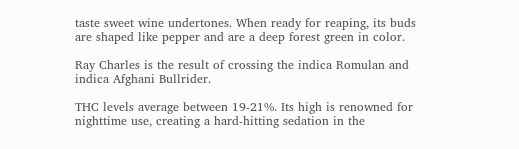taste sweet wine undertones. When ready for reaping, its buds are shaped like pepper and are a deep forest green in color.

Ray Charles is the result of crossing the indica Romulan and indica Afghani Bullrider.

THC levels average between 19-21%. Its high is renowned for nighttime use, creating a hard-hitting sedation in the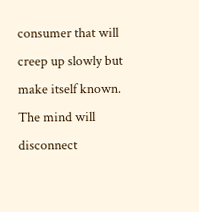consumer that will creep up slowly but make itself known. The mind will disconnect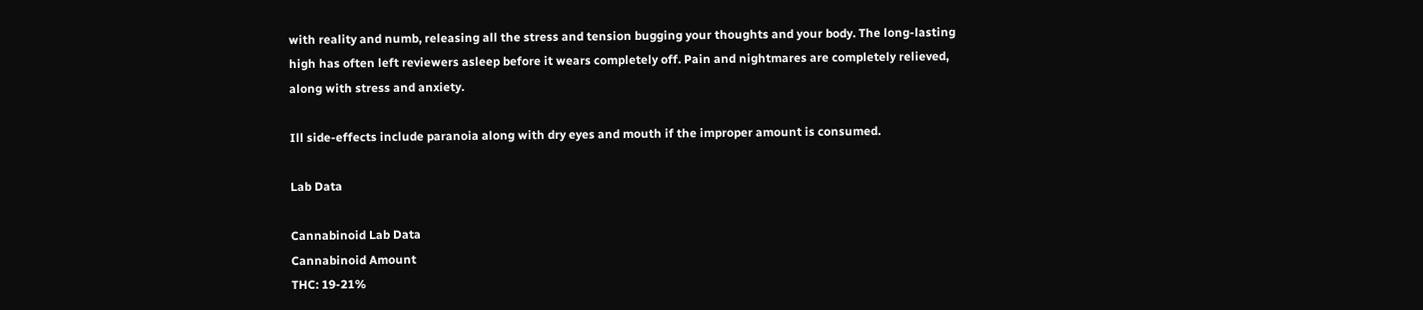with reality and numb, releasing all the stress and tension bugging your thoughts and your body. The long-lasting high has often left reviewers asleep before it wears completely off. Pain and nightmares are completely relieved, along with stress and anxiety.

Ill side-effects include paranoia along with dry eyes and mouth if the improper amount is consumed.

Lab Data

Cannabinoid Lab Data
Cannabinoid Amount
THC: 19-21%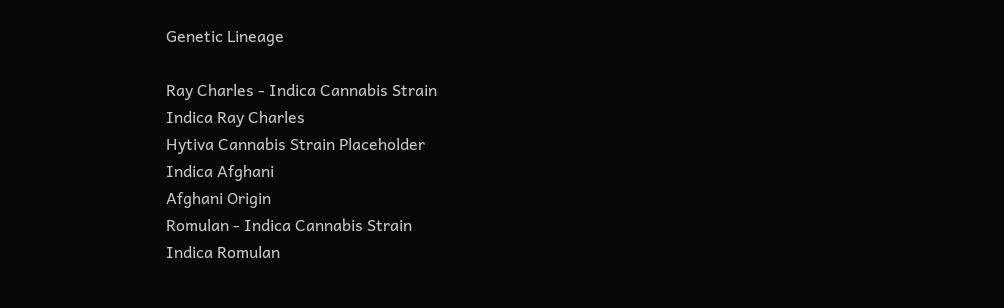Genetic Lineage

Ray Charles - Indica Cannabis Strain
Indica Ray Charles
Hytiva Cannabis Strain Placeholder
Indica Afghani
Afghani Origin
Romulan - Indica Cannabis Strain
Indica Romulan